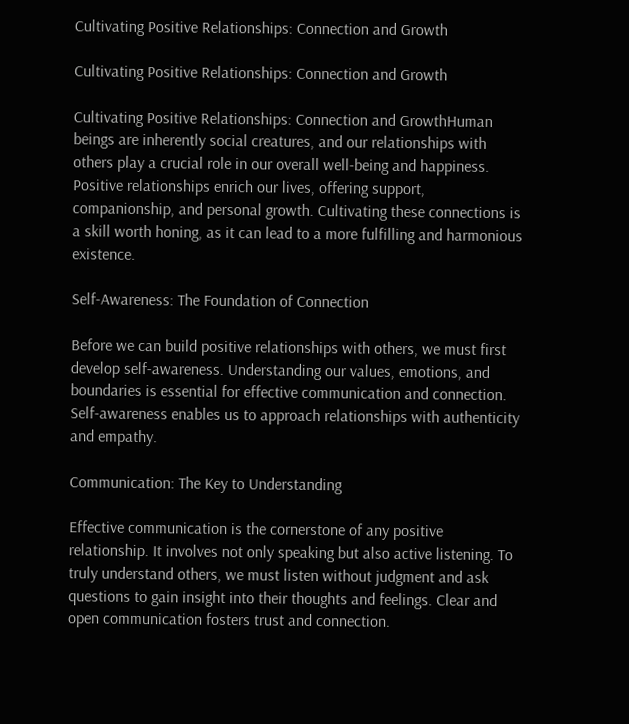Cultivating Positive Relationships: Connection and Growth

Cultivating Positive Relationships: Connection and Growth

Cultivating Positive Relationships: Connection and GrowthHuman beings are inherently social creatures, and our relationships with others play a crucial role in our overall well-being and happiness. Positive relationships enrich our lives, offering support, companionship, and personal growth. Cultivating these connections is a skill worth honing, as it can lead to a more fulfilling and harmonious existence.

Self-Awareness: The Foundation of Connection

Before we can build positive relationships with others, we must first develop self-awareness. Understanding our values, emotions, and boundaries is essential for effective communication and connection. Self-awareness enables us to approach relationships with authenticity and empathy.

Communication: The Key to Understanding

Effective communication is the cornerstone of any positive relationship. It involves not only speaking but also active listening. To truly understand others, we must listen without judgment and ask questions to gain insight into their thoughts and feelings. Clear and open communication fosters trust and connection.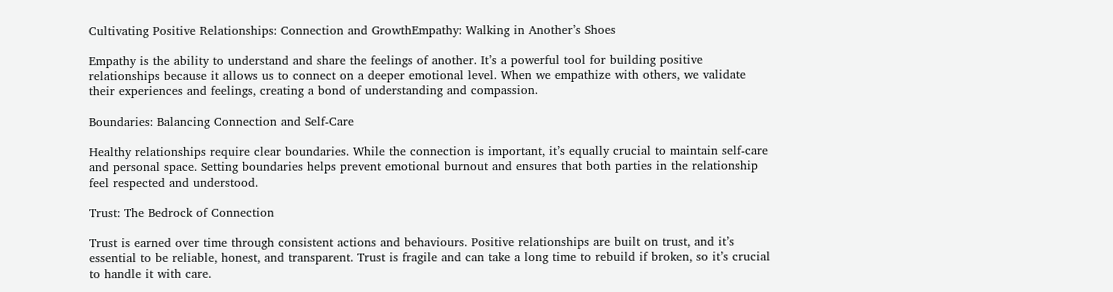Cultivating Positive Relationships: Connection and GrowthEmpathy: Walking in Another’s Shoes

Empathy is the ability to understand and share the feelings of another. It’s a powerful tool for building positive relationships because it allows us to connect on a deeper emotional level. When we empathize with others, we validate their experiences and feelings, creating a bond of understanding and compassion.

Boundaries: Balancing Connection and Self-Care

Healthy relationships require clear boundaries. While the connection is important, it’s equally crucial to maintain self-care and personal space. Setting boundaries helps prevent emotional burnout and ensures that both parties in the relationship feel respected and understood.

Trust: The Bedrock of Connection

Trust is earned over time through consistent actions and behaviours. Positive relationships are built on trust, and it’s essential to be reliable, honest, and transparent. Trust is fragile and can take a long time to rebuild if broken, so it’s crucial to handle it with care.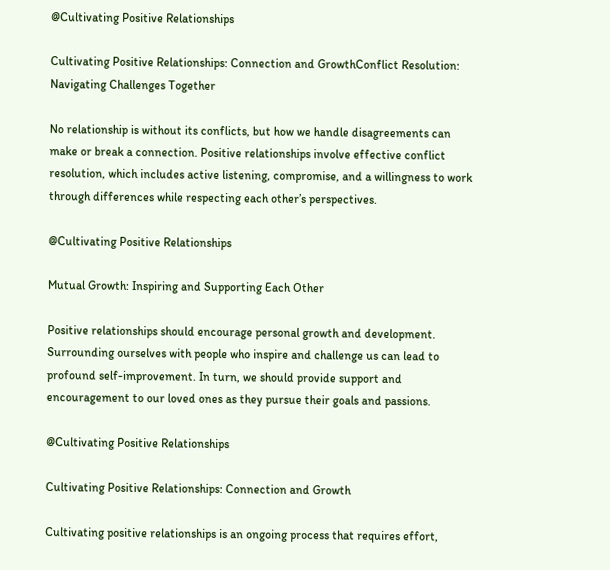@Cultivating Positive Relationships

Cultivating Positive Relationships: Connection and GrowthConflict Resolution: Navigating Challenges Together

No relationship is without its conflicts, but how we handle disagreements can make or break a connection. Positive relationships involve effective conflict resolution, which includes active listening, compromise, and a willingness to work through differences while respecting each other’s perspectives.

@Cultivating Positive Relationships

Mutual Growth: Inspiring and Supporting Each Other

Positive relationships should encourage personal growth and development. Surrounding ourselves with people who inspire and challenge us can lead to profound self-improvement. In turn, we should provide support and encouragement to our loved ones as they pursue their goals and passions.

@Cultivating Positive Relationships

Cultivating Positive Relationships: Connection and Growth

Cultivating positive relationships is an ongoing process that requires effort,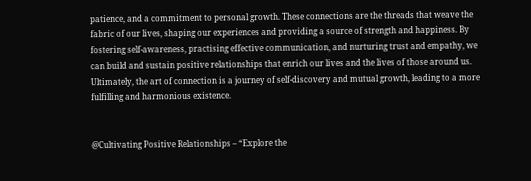patience, and a commitment to personal growth. These connections are the threads that weave the fabric of our lives, shaping our experiences and providing a source of strength and happiness. By fostering self-awareness, practising effective communication, and nurturing trust and empathy, we can build and sustain positive relationships that enrich our lives and the lives of those around us. Ultimately, the art of connection is a journey of self-discovery and mutual growth, leading to a more fulfilling and harmonious existence.


@Cultivating Positive Relationships – “Explore the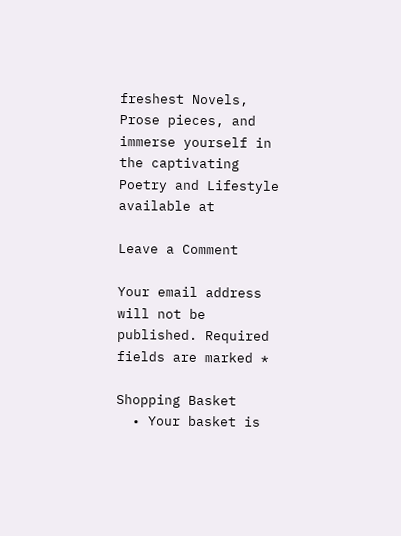freshest Novels, Prose pieces, and immerse yourself in the captivating Poetry and Lifestyle available at

Leave a Comment

Your email address will not be published. Required fields are marked *

Shopping Basket
  • Your basket is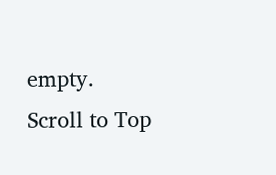empty.
Scroll to Top